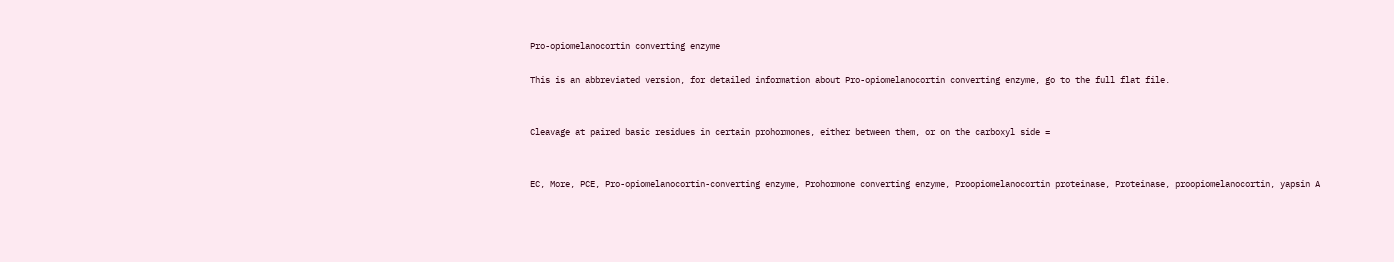Pro-opiomelanocortin converting enzyme

This is an abbreviated version, for detailed information about Pro-opiomelanocortin converting enzyme, go to the full flat file.


Cleavage at paired basic residues in certain prohormones, either between them, or on the carboxyl side =


EC, More, PCE, Pro-opiomelanocortin-converting enzyme, Prohormone converting enzyme, Proopiomelanocortin proteinase, Proteinase, proopiomelanocortin, yapsin A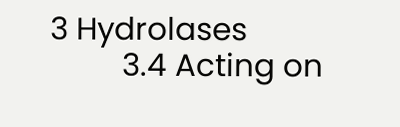3 Hydrolases
         3.4 Acting on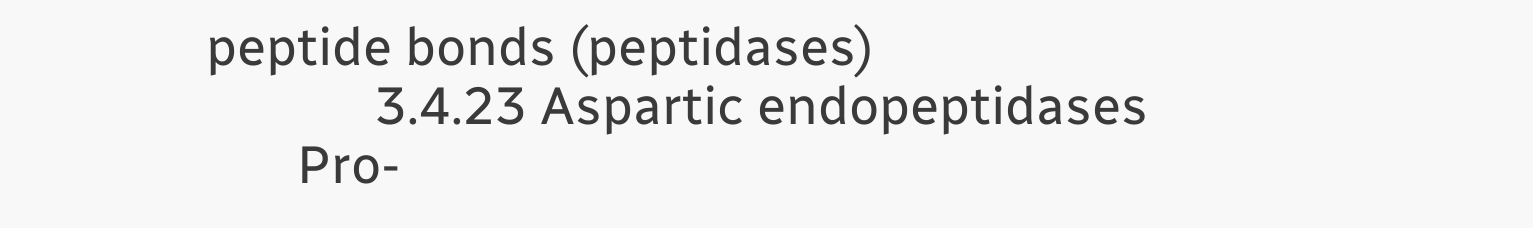peptide bonds (peptidases)
             3.4.23 Aspartic endopeptidases
       Pro-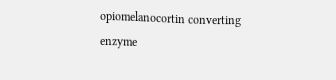opiomelanocortin converting enzyme